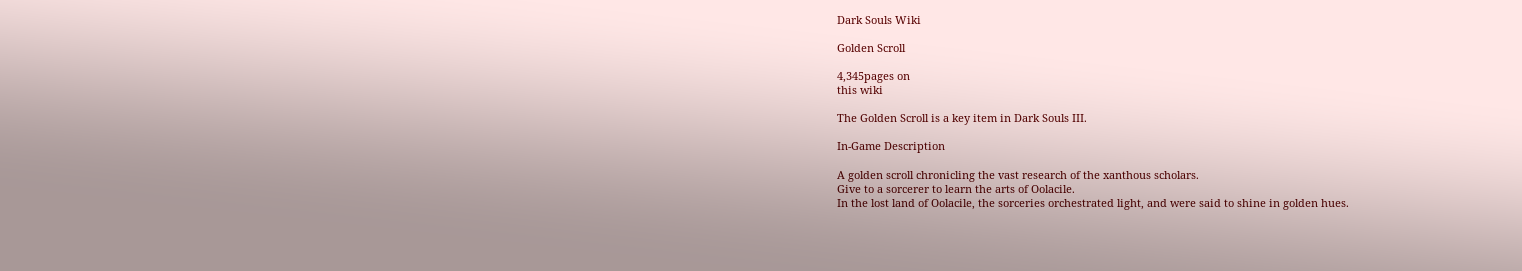Dark Souls Wiki

Golden Scroll

4,345pages on
this wiki

The Golden Scroll is a key item in Dark Souls III.

In-Game Description

A golden scroll chronicling the vast research of the xanthous scholars.
Give to a sorcerer to learn the arts of Oolacile.
In the lost land of Oolacile, the sorceries orchestrated light, and were said to shine in golden hues.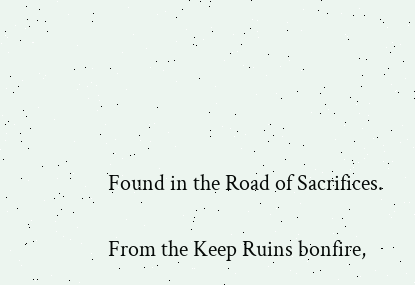Found in the Road of Sacrifices.

From the Keep Ruins bonfire,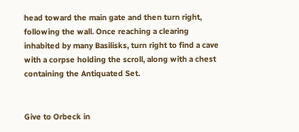head toward the main gate and then turn right, following the wall. Once reaching a clearing inhabited by many Basilisks, turn right to find a cave with a corpse holding the scroll, along with a chest containing the Antiquated Set.


Give to Orbeck in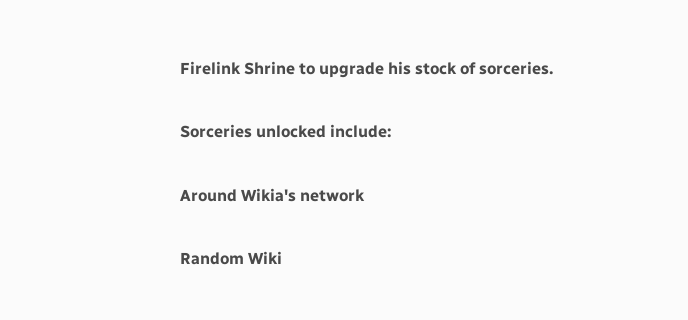Firelink Shrine to upgrade his stock of sorceries.

Sorceries unlocked include:

Around Wikia's network

Random Wiki